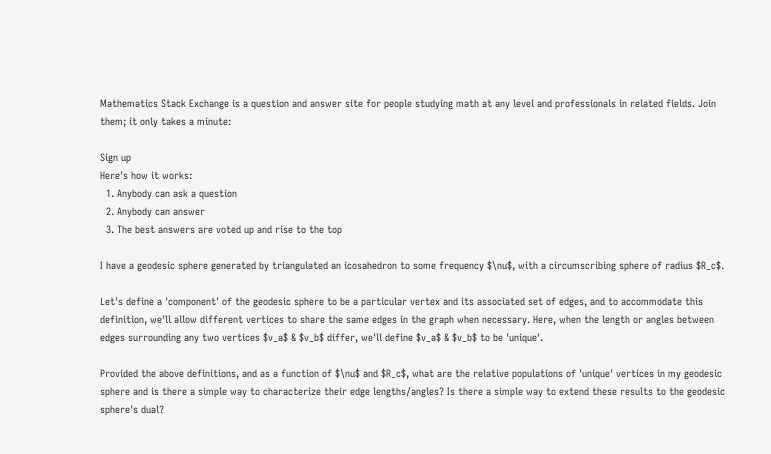Mathematics Stack Exchange is a question and answer site for people studying math at any level and professionals in related fields. Join them; it only takes a minute:

Sign up
Here's how it works:
  1. Anybody can ask a question
  2. Anybody can answer
  3. The best answers are voted up and rise to the top

I have a geodesic sphere generated by triangulated an icosahedron to some frequency $\nu$, with a circumscribing sphere of radius $R_c$.

Let's define a 'component' of the geodesic sphere to be a particular vertex and its associated set of edges, and to accommodate this definition, we'll allow different vertices to share the same edges in the graph when necessary. Here, when the length or angles between edges surrounding any two vertices $v_a$ & $v_b$ differ, we'll define $v_a$ & $v_b$ to be 'unique'.

Provided the above definitions, and as a function of $\nu$ and $R_c$, what are the relative populations of 'unique' vertices in my geodesic sphere and is there a simple way to characterize their edge lengths/angles? Is there a simple way to extend these results to the geodesic sphere's dual?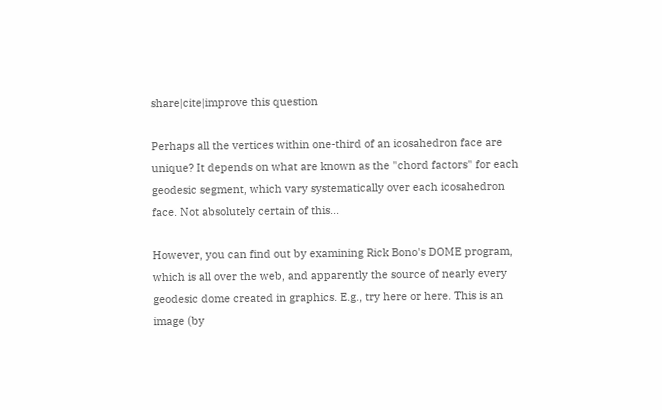share|cite|improve this question

Perhaps all the vertices within one-third of an icosahedron face are unique? It depends on what are known as the "chord factors" for each geodesic segment, which vary systematically over each icosahedron face. Not absolutely certain of this...

However, you can find out by examining Rick Bono's DOME program, which is all over the web, and apparently the source of nearly every geodesic dome created in graphics. E.g., try here or here. This is an image (by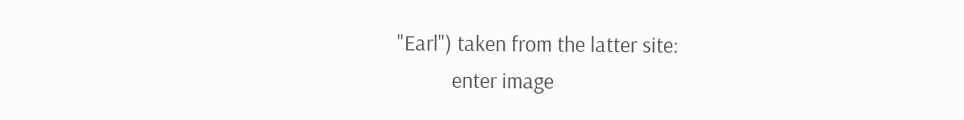"Earl") taken from the latter site:
           enter image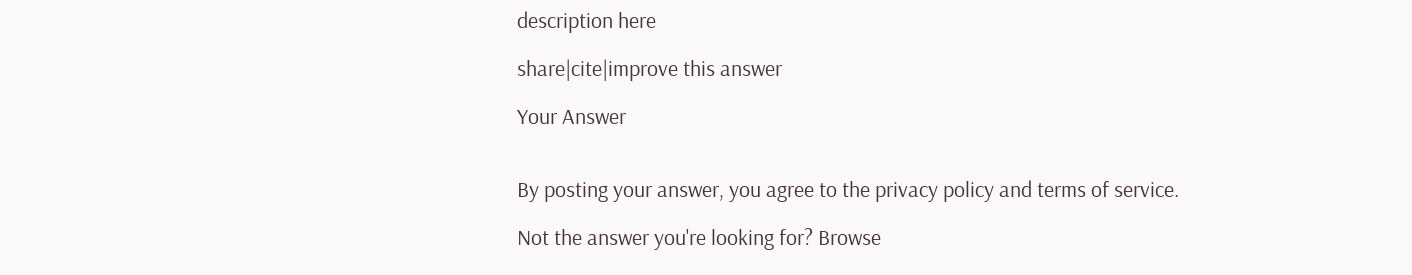description here

share|cite|improve this answer

Your Answer


By posting your answer, you agree to the privacy policy and terms of service.

Not the answer you're looking for? Browse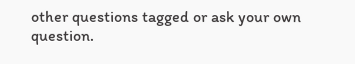other questions tagged or ask your own question.